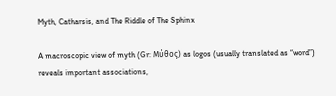Myth, Catharsis, and The Riddle of The Sphinx

A macroscopic view of myth (Gr: Μύθος) as logos (usually translated as “word”) reveals important associations,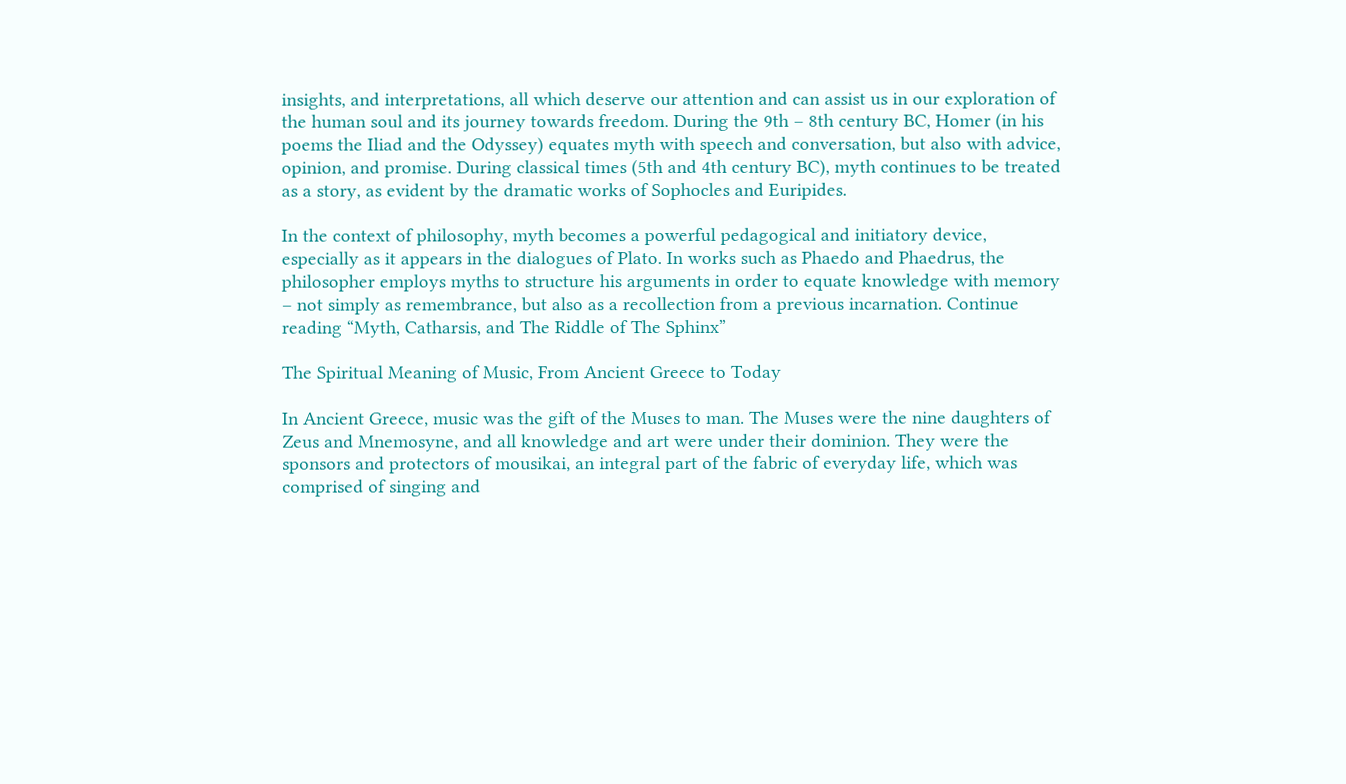insights, and interpretations, all which deserve our attention and can assist us in our exploration of the human soul and its journey towards freedom. During the 9th – 8th century BC, Homer (in his poems the Iliad and the Odyssey) equates myth with speech and conversation, but also with advice, opinion, and promise. During classical times (5th and 4th century BC), myth continues to be treated as a story, as evident by the dramatic works of Sophocles and Euripides.

In the context of philosophy, myth becomes a powerful pedagogical and initiatory device, especially as it appears in the dialogues of Plato. In works such as Phaedo and Phaedrus, the philosopher employs myths to structure his arguments in order to equate knowledge with memory – not simply as remembrance, but also as a recollection from a previous incarnation. Continue reading “Myth, Catharsis, and The Riddle of The Sphinx”

The Spiritual Meaning of Music, From Ancient Greece to Today

In Ancient Greece, music was the gift of the Muses to man. The Muses were the nine daughters of Zeus and Mnemosyne, and all knowledge and art were under their dominion. They were the sponsors and protectors of mousikai, an integral part of the fabric of everyday life, which was comprised of singing and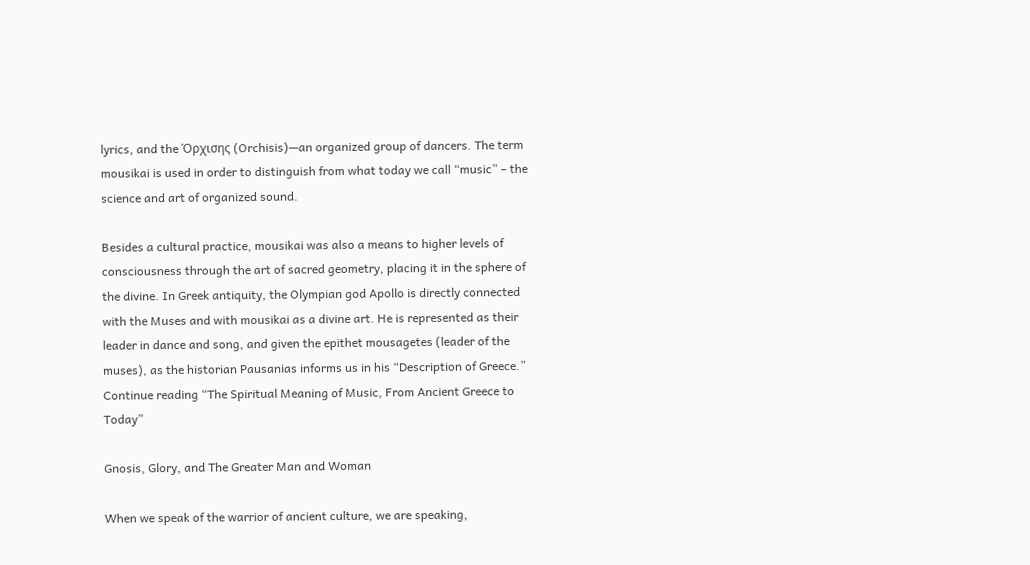lyrics, and the Όρχισης (Orchisis)—an organized group of dancers. The term mousikai is used in order to distinguish from what today we call “music” – the science and art of organized sound.

Besides a cultural practice, mousikai was also a means to higher levels of consciousness through the art of sacred geometry, placing it in the sphere of the divine. In Greek antiquity, the Olympian god Apollo is directly connected with the Muses and with mousikai as a divine art. He is represented as their leader in dance and song, and given the epithet mousagetes (leader of the muses), as the historian Pausanias informs us in his “Description of Greece.” Continue reading “The Spiritual Meaning of Music, From Ancient Greece to Today”

Gnosis, Glory, and The Greater Man and Woman

When we speak of the warrior of ancient culture, we are speaking,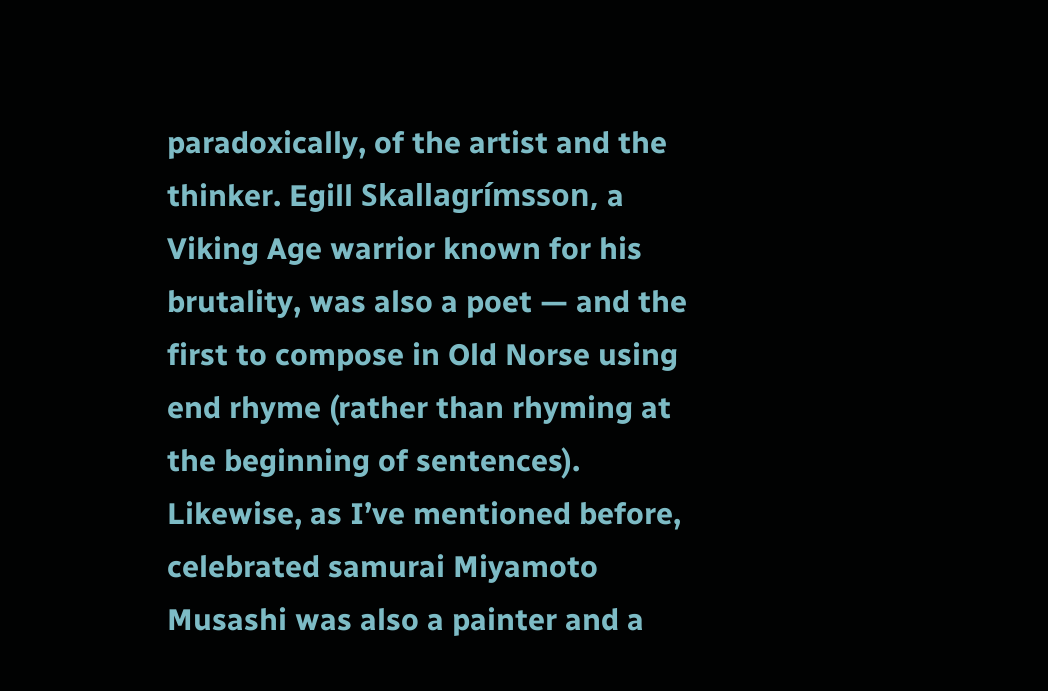paradoxically, of the artist and the thinker. Egill Skallagrímsson, a Viking Age warrior known for his brutality, was also a poet — and the first to compose in Old Norse using end rhyme (rather than rhyming at the beginning of sentences). Likewise, as I’ve mentioned before, celebrated samurai Miyamoto Musashi was also a painter and a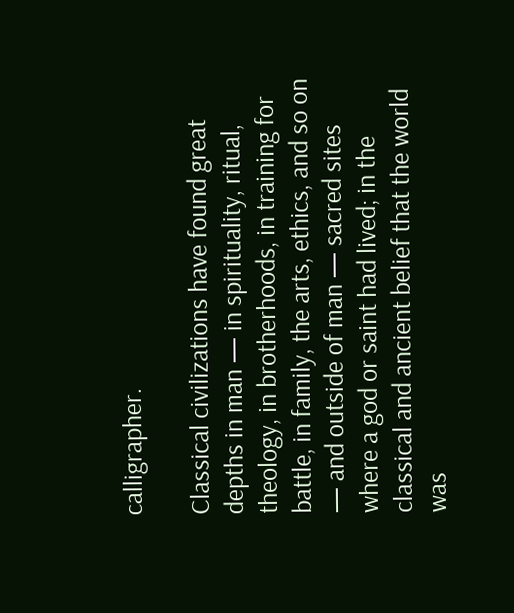calligrapher.

Classical civilizations have found great depths in man — in spirituality, ritual, theology, in brotherhoods, in training for battle, in family, the arts, ethics, and so on — and outside of man — sacred sites where a god or saint had lived; in the classical and ancient belief that the world was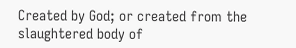Created by God; or created from the slaughtered body of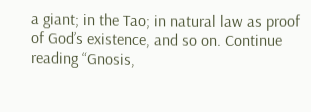a giant; in the Tao; in natural law as proof of God’s existence, and so on. Continue reading “Gnosis,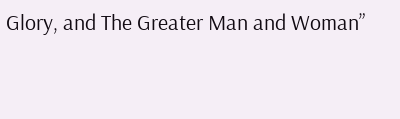Glory, and The Greater Man and Woman”